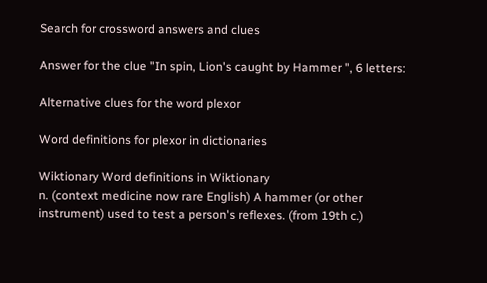Search for crossword answers and clues

Answer for the clue "In spin, Lion's caught by Hammer ", 6 letters:

Alternative clues for the word plexor

Word definitions for plexor in dictionaries

Wiktionary Word definitions in Wiktionary
n. (context medicine now rare English) A hammer (or other instrument) used to test a person's reflexes. (from 19th c.)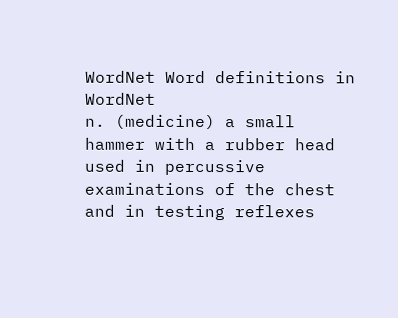WordNet Word definitions in WordNet
n. (medicine) a small hammer with a rubber head used in percussive examinations of the chest and in testing reflexes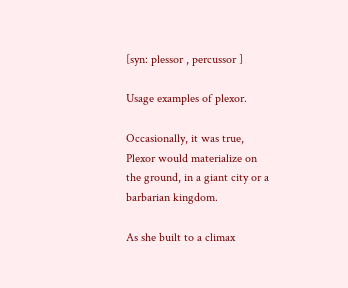[syn: plessor , percussor ]

Usage examples of plexor.

Occasionally, it was true, Plexor would materialize on the ground, in a giant city or a barbarian kingdom.

As she built to a climax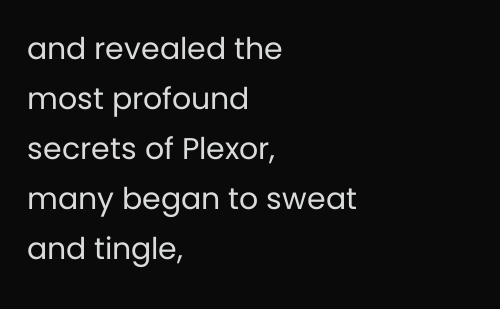and revealed the most profound secrets of Plexor, many began to sweat and tingle,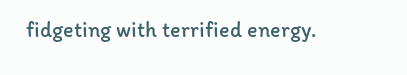fidgeting with terrified energy.